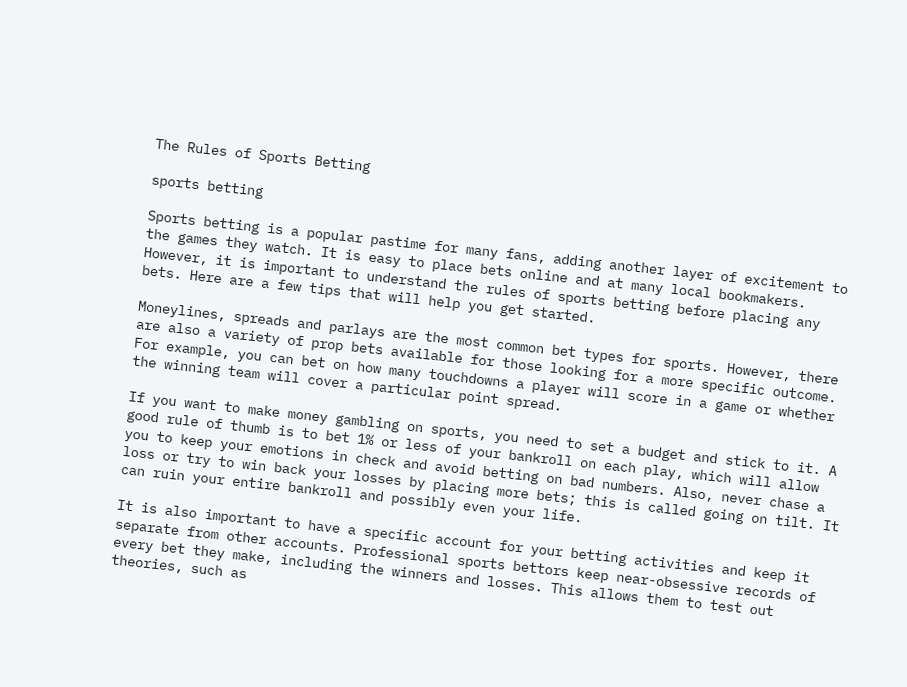The Rules of Sports Betting

sports betting

Sports betting is a popular pastime for many fans, adding another layer of excitement to the games they watch. It is easy to place bets online and at many local bookmakers. However, it is important to understand the rules of sports betting before placing any bets. Here are a few tips that will help you get started.

Moneylines, spreads and parlays are the most common bet types for sports. However, there are also a variety of prop bets available for those looking for a more specific outcome. For example, you can bet on how many touchdowns a player will score in a game or whether the winning team will cover a particular point spread.

If you want to make money gambling on sports, you need to set a budget and stick to it. A good rule of thumb is to bet 1% or less of your bankroll on each play, which will allow you to keep your emotions in check and avoid betting on bad numbers. Also, never chase a loss or try to win back your losses by placing more bets; this is called going on tilt. It can ruin your entire bankroll and possibly even your life.

It is also important to have a specific account for your betting activities and keep it separate from other accounts. Professional sports bettors keep near-obsessive records of every bet they make, including the winners and losses. This allows them to test out theories, such as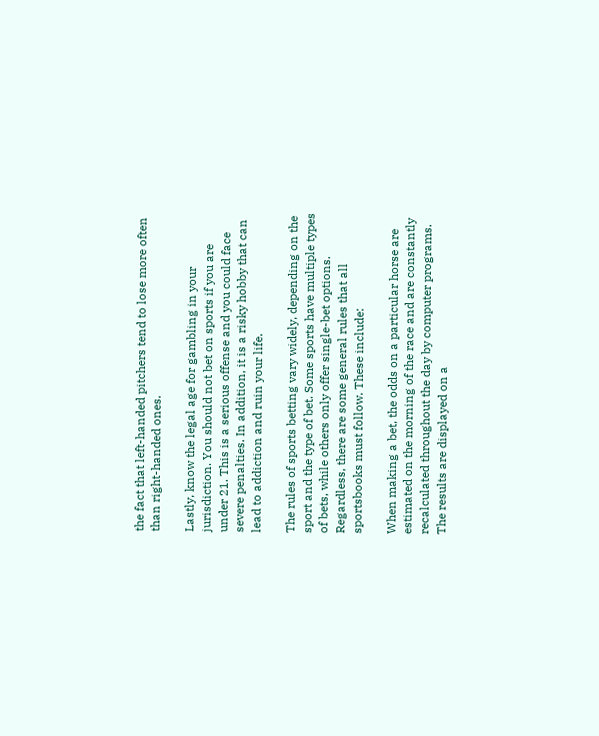the fact that left-handed pitchers tend to lose more often than right-handed ones.

Lastly, know the legal age for gambling in your jurisdiction. You should not bet on sports if you are under 21. This is a serious offense and you could face severe penalties. In addition, it is a risky hobby that can lead to addiction and ruin your life.

The rules of sports betting vary widely, depending on the sport and the type of bet. Some sports have multiple types of bets, while others only offer single-bet options. Regardless, there are some general rules that all sportsbooks must follow. These include:

When making a bet, the odds on a particular horse are estimated on the morning of the race and are constantly recalculated throughout the day by computer programs. The results are displayed on a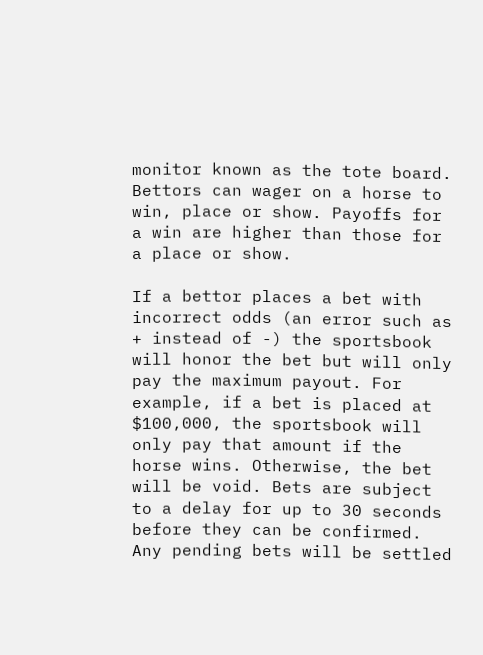monitor known as the tote board. Bettors can wager on a horse to win, place or show. Payoffs for a win are higher than those for a place or show.

If a bettor places a bet with incorrect odds (an error such as + instead of -) the sportsbook will honor the bet but will only pay the maximum payout. For example, if a bet is placed at $100,000, the sportsbook will only pay that amount if the horse wins. Otherwise, the bet will be void. Bets are subject to a delay for up to 30 seconds before they can be confirmed. Any pending bets will be settled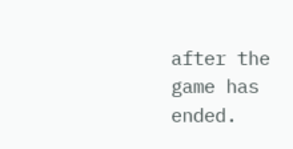after the game has ended.